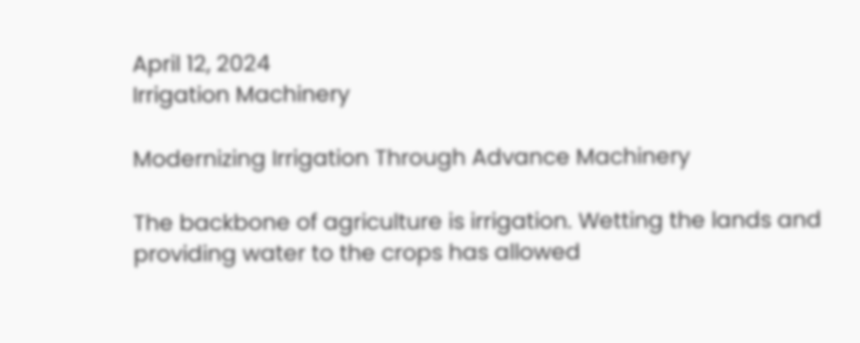April 12, 2024
Irrigation Machinery

Modernizing Irrigation Through Advance Machinery

The backbone of agriculture is irrigation. Wetting the lands and providing water to the crops has allowed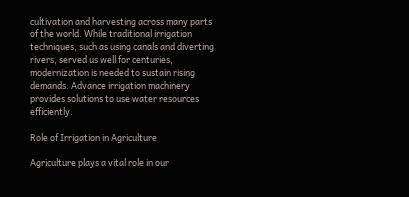cultivation and harvesting across many parts of the world. While traditional irrigation techniques, such as using canals and diverting rivers, served us well for centuries, modernization is needed to sustain rising demands. Advance irrigation machinery provides solutions to use water resources efficiently.

Role of Irrigation in Agriculture

Agriculture plays a vital role in our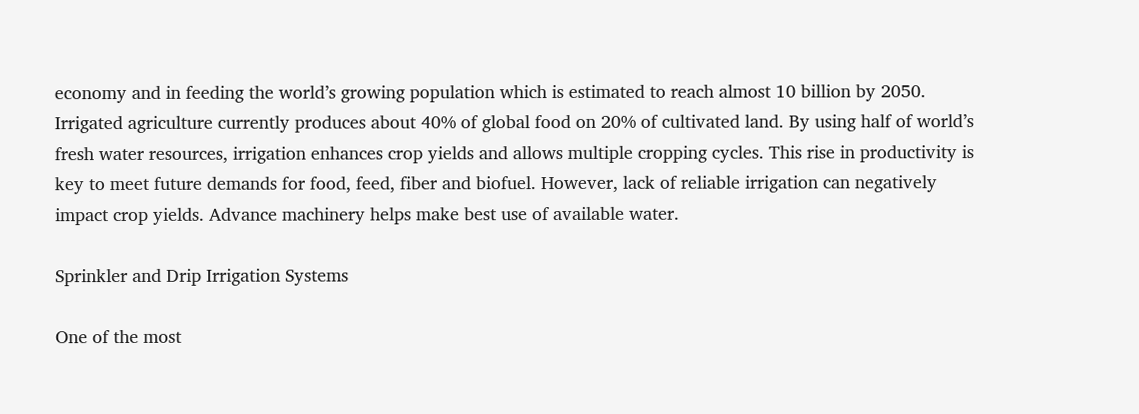economy and in feeding the world’s growing population which is estimated to reach almost 10 billion by 2050. Irrigated agriculture currently produces about 40% of global food on 20% of cultivated land. By using half of world’s fresh water resources, irrigation enhances crop yields and allows multiple cropping cycles. This rise in productivity is key to meet future demands for food, feed, fiber and biofuel. However, lack of reliable irrigation can negatively impact crop yields. Advance machinery helps make best use of available water.

Sprinkler and Drip Irrigation Systems

One of the most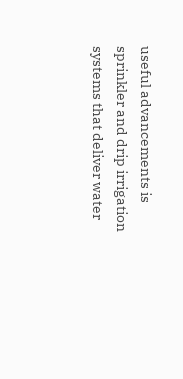useful advancements is sprinkler and drip irrigation systems that deliver water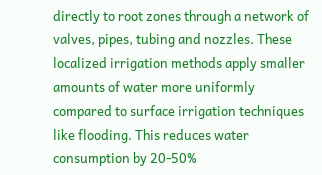directly to root zones through a network of valves, pipes, tubing and nozzles. These localized irrigation methods apply smaller amounts of water more uniformly compared to surface irrigation techniques like flooding. This reduces water consumption by 20-50%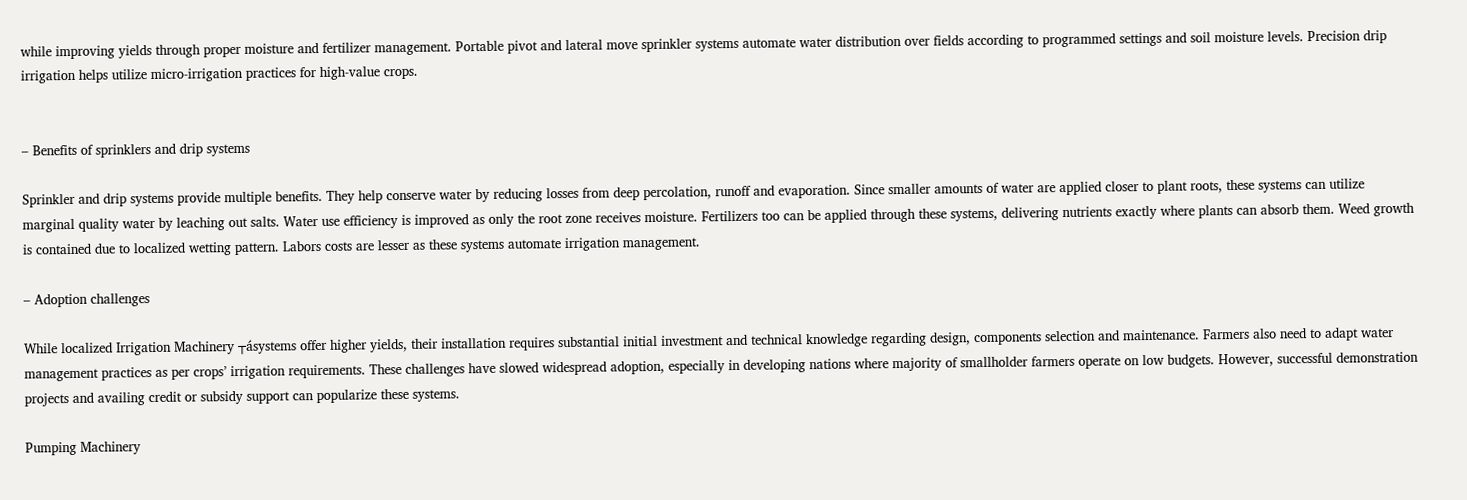while improving yields through proper moisture and fertilizer management. Portable pivot and lateral move sprinkler systems automate water distribution over fields according to programmed settings and soil moisture levels. Precision drip irrigation helps utilize micro-irrigation practices for high-value crops.


– Benefits of sprinklers and drip systems

Sprinkler and drip systems provide multiple benefits. They help conserve water by reducing losses from deep percolation, runoff and evaporation. Since smaller amounts of water are applied closer to plant roots, these systems can utilize marginal quality water by leaching out salts. Water use efficiency is improved as only the root zone receives moisture. Fertilizers too can be applied through these systems, delivering nutrients exactly where plants can absorb them. Weed growth is contained due to localized wetting pattern. Labors costs are lesser as these systems automate irrigation management.

– Adoption challenges

While localized Irrigation Machinery ┬ásystems offer higher yields, their installation requires substantial initial investment and technical knowledge regarding design, components selection and maintenance. Farmers also need to adapt water management practices as per crops’ irrigation requirements. These challenges have slowed widespread adoption, especially in developing nations where majority of smallholder farmers operate on low budgets. However, successful demonstration projects and availing credit or subsidy support can popularize these systems.

Pumping Machinery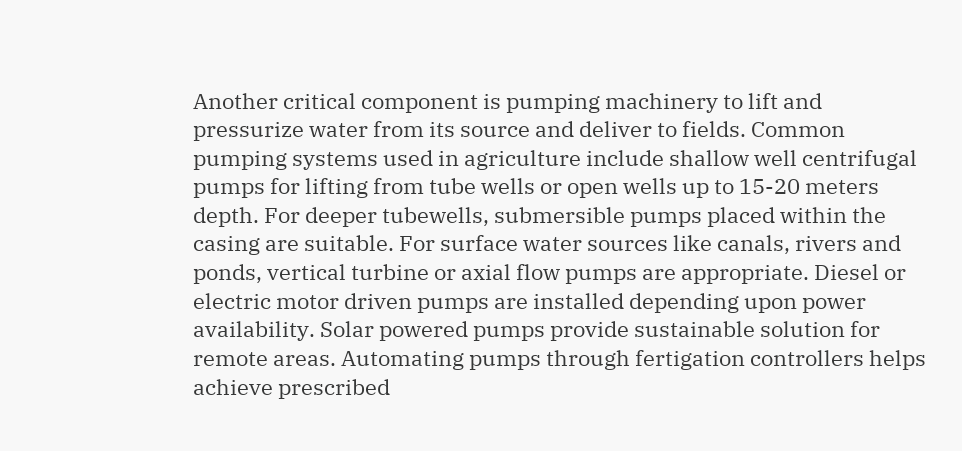Another critical component is pumping machinery to lift and pressurize water from its source and deliver to fields. Common pumping systems used in agriculture include shallow well centrifugal pumps for lifting from tube wells or open wells up to 15-20 meters depth. For deeper tubewells, submersible pumps placed within the casing are suitable. For surface water sources like canals, rivers and ponds, vertical turbine or axial flow pumps are appropriate. Diesel or electric motor driven pumps are installed depending upon power availability. Solar powered pumps provide sustainable solution for remote areas. Automating pumps through fertigation controllers helps achieve prescribed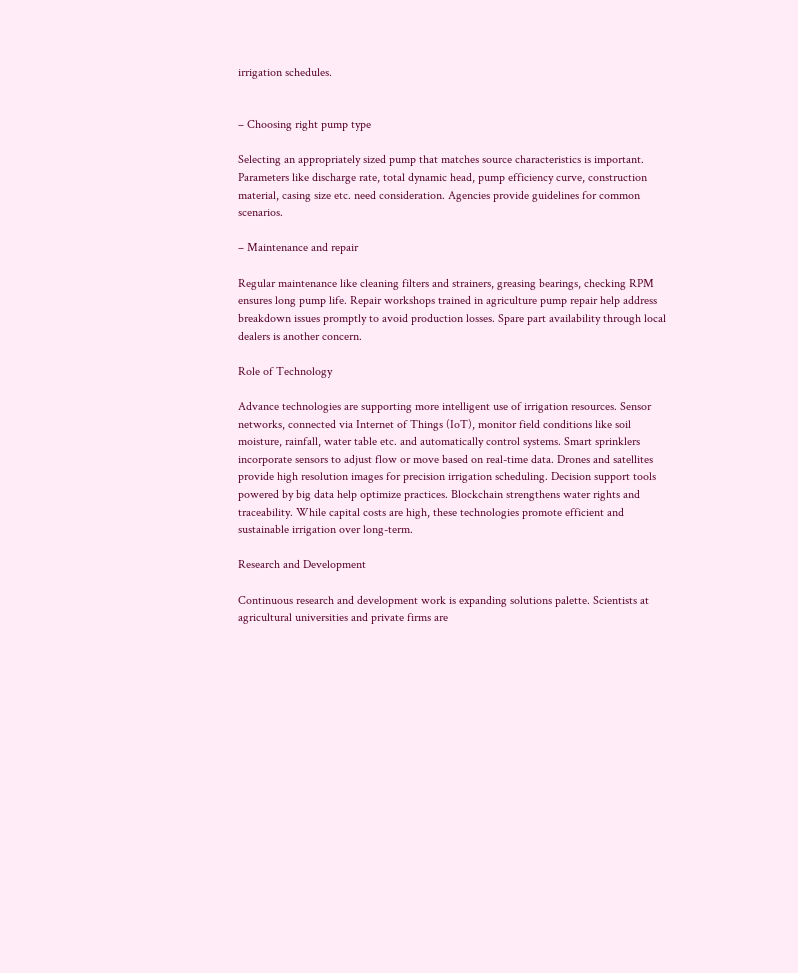irrigation schedules.


– Choosing right pump type

Selecting an appropriately sized pump that matches source characteristics is important. Parameters like discharge rate, total dynamic head, pump efficiency curve, construction material, casing size etc. need consideration. Agencies provide guidelines for common scenarios.

– Maintenance and repair

Regular maintenance like cleaning filters and strainers, greasing bearings, checking RPM ensures long pump life. Repair workshops trained in agriculture pump repair help address breakdown issues promptly to avoid production losses. Spare part availability through local dealers is another concern.

Role of Technology

Advance technologies are supporting more intelligent use of irrigation resources. Sensor networks, connected via Internet of Things (IoT), monitor field conditions like soil moisture, rainfall, water table etc. and automatically control systems. Smart sprinklers incorporate sensors to adjust flow or move based on real-time data. Drones and satellites provide high resolution images for precision irrigation scheduling. Decision support tools powered by big data help optimize practices. Blockchain strengthens water rights and traceability. While capital costs are high, these technologies promote efficient and sustainable irrigation over long-term.

Research and Development

Continuous research and development work is expanding solutions palette. Scientists at agricultural universities and private firms are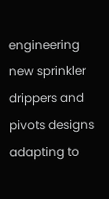engineering new sprinkler drippers and pivots designs adapting to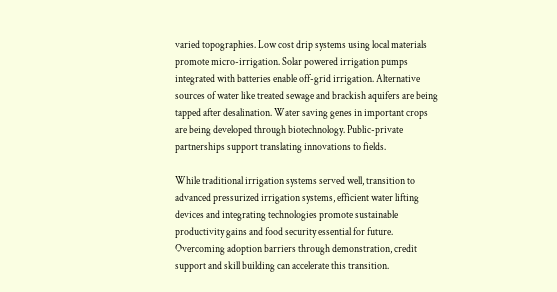varied topographies. Low cost drip systems using local materials promote micro-irrigation. Solar powered irrigation pumps integrated with batteries enable off-grid irrigation. Alternative sources of water like treated sewage and brackish aquifers are being tapped after desalination. Water saving genes in important crops are being developed through biotechnology. Public-private partnerships support translating innovations to fields.

While traditional irrigation systems served well, transition to advanced pressurized irrigation systems, efficient water lifting devices and integrating technologies promote sustainable productivity gains and food security essential for future. Overcoming adoption barriers through demonstration, credit support and skill building can accelerate this transition.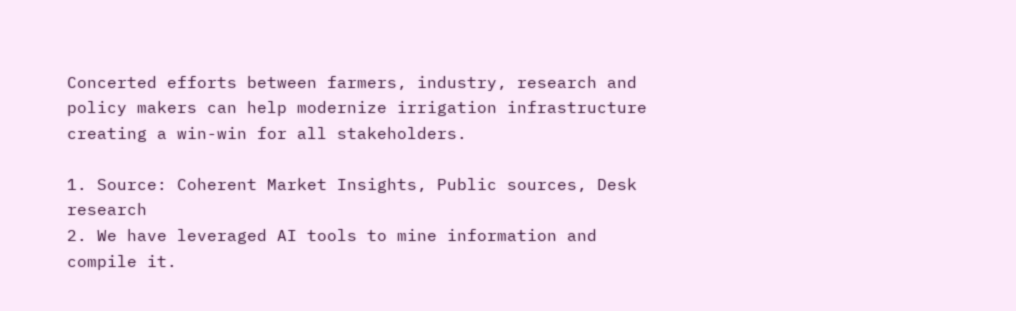Concerted efforts between farmers, industry, research and policy makers can help modernize irrigation infrastructure creating a win-win for all stakeholders.

1. Source: Coherent Market Insights, Public sources, Desk research
2. We have leveraged AI tools to mine information and compile it.